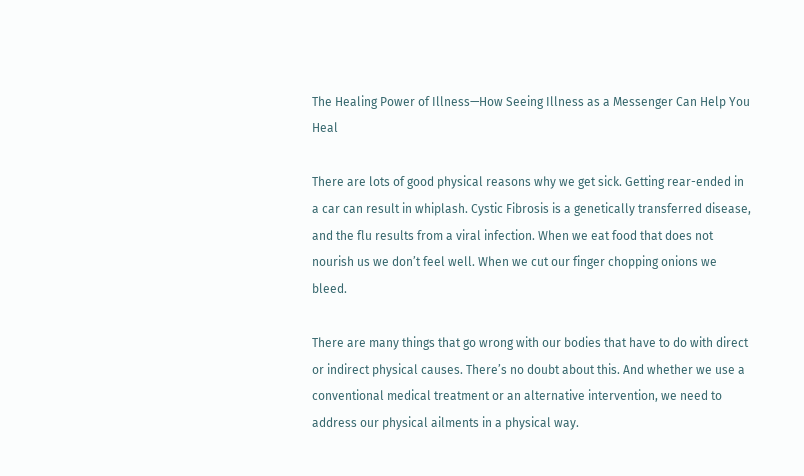The Healing Power of Illness—How Seeing Illness as a Messenger Can Help You Heal

There are lots of good physical reasons why we get sick. Getting rear-ended in a car can result in whiplash. Cystic Fibrosis is a genetically transferred disease, and the flu results from a viral infection. When we eat food that does not nourish us we don’t feel well. When we cut our finger chopping onions we bleed.

There are many things that go wrong with our bodies that have to do with direct or indirect physical causes. There’s no doubt about this. And whether we use a conventional medical treatment or an alternative intervention, we need to address our physical ailments in a physical way.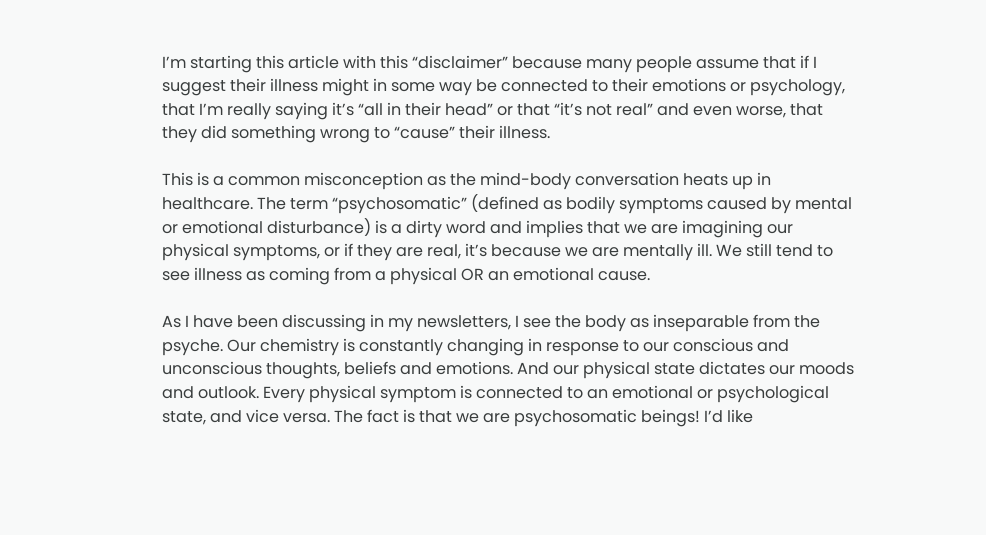I’m starting this article with this “disclaimer” because many people assume that if I suggest their illness might in some way be connected to their emotions or psychology, that I’m really saying it’s “all in their head” or that “it’s not real” and even worse, that they did something wrong to “cause” their illness.

This is a common misconception as the mind-body conversation heats up in healthcare. The term “psychosomatic” (defined as bodily symptoms caused by mental or emotional disturbance) is a dirty word and implies that we are imagining our physical symptoms, or if they are real, it’s because we are mentally ill. We still tend to see illness as coming from a physical OR an emotional cause.

As I have been discussing in my newsletters, I see the body as inseparable from the psyche. Our chemistry is constantly changing in response to our conscious and unconscious thoughts, beliefs and emotions. And our physical state dictates our moods and outlook. Every physical symptom is connected to an emotional or psychological state, and vice versa. The fact is that we are psychosomatic beings! I’d like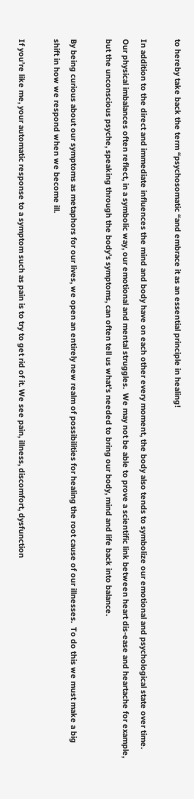to hereby take back the term “psychosomatic “and embrace it as an essential principle in healing!

In addition to the direct and immediate influences the mind and body have on each other every moment, the body also tends to symbolize our emotional and psychological state over time. Our physical imbalances often reflect, in a symbolic way, our emotional and mental struggles.  We may not be able to prove a scientific link between heart dis-ease and heartache for example, but the unconscious psyche, speaking through the body’s symptoms, can often tell us what’s needed to bring our body, mind and life back into balance.

By being curious about our symptoms as metaphors for our lives, we open an entirely new realm of possibilities for healing the root cause of our illnesses.  To do this we must make a big shift in how we respond when we become ill.

If you’re like me, your automatic response to a symptom such as pain is to try to get rid of it. We see pain, illness, discomfort, dysfunction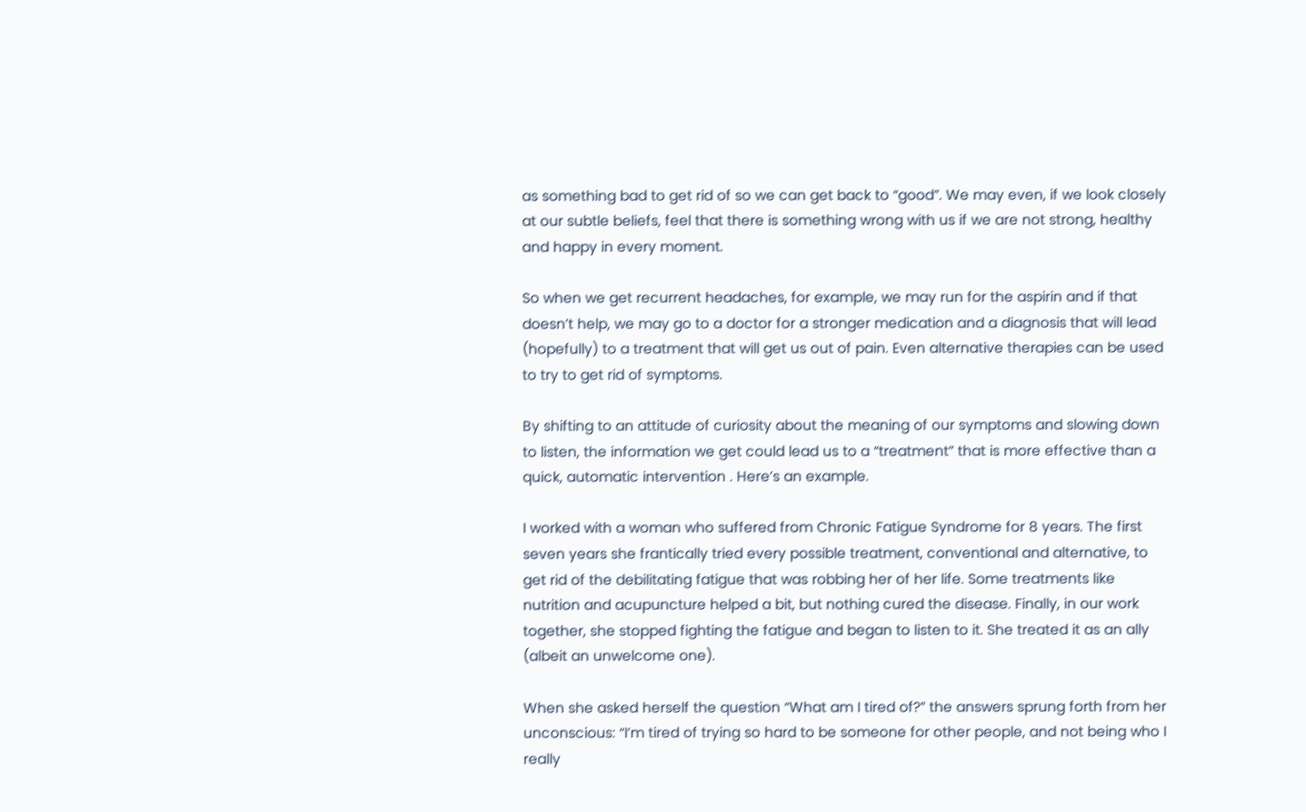as something bad to get rid of so we can get back to “good”. We may even, if we look closely at our subtle beliefs, feel that there is something wrong with us if we are not strong, healthy and happy in every moment.

So when we get recurrent headaches, for example, we may run for the aspirin and if that doesn’t help, we may go to a doctor for a stronger medication and a diagnosis that will lead (hopefully) to a treatment that will get us out of pain. Even alternative therapies can be used to try to get rid of symptoms.

By shifting to an attitude of curiosity about the meaning of our symptoms and slowing down to listen, the information we get could lead us to a “treatment” that is more effective than a quick, automatic intervention . Here’s an example.

I worked with a woman who suffered from Chronic Fatigue Syndrome for 8 years. The first seven years she frantically tried every possible treatment, conventional and alternative, to get rid of the debilitating fatigue that was robbing her of her life. Some treatments like nutrition and acupuncture helped a bit, but nothing cured the disease. Finally, in our work together, she stopped fighting the fatigue and began to listen to it. She treated it as an ally (albeit an unwelcome one).

When she asked herself the question “What am I tired of?” the answers sprung forth from her unconscious: “I’m tired of trying so hard to be someone for other people, and not being who I really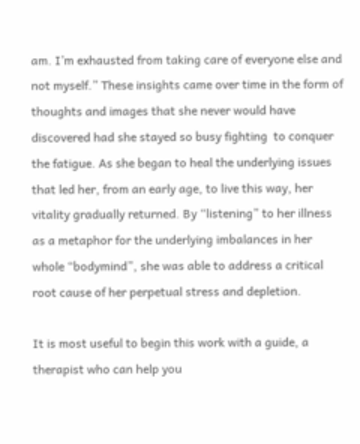am. I’m exhausted from taking care of everyone else and not myself.” These insights came over time in the form of thoughts and images that she never would have discovered had she stayed so busy fighting  to conquer the fatigue. As she began to heal the underlying issues that led her, from an early age, to live this way, her vitality gradually returned. By “listening” to her illness as a metaphor for the underlying imbalances in her whole “bodymind”, she was able to address a critical root cause of her perpetual stress and depletion.

It is most useful to begin this work with a guide, a therapist who can help you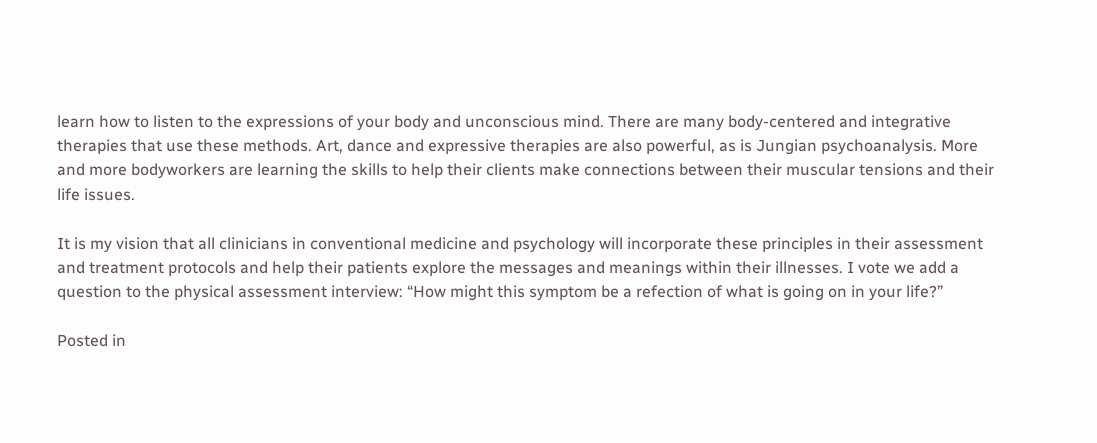learn how to listen to the expressions of your body and unconscious mind. There are many body-centered and integrative therapies that use these methods. Art, dance and expressive therapies are also powerful, as is Jungian psychoanalysis. More and more bodyworkers are learning the skills to help their clients make connections between their muscular tensions and their life issues.

It is my vision that all clinicians in conventional medicine and psychology will incorporate these principles in their assessment and treatment protocols and help their patients explore the messages and meanings within their illnesses. I vote we add a question to the physical assessment interview: “How might this symptom be a refection of what is going on in your life?”

Posted in